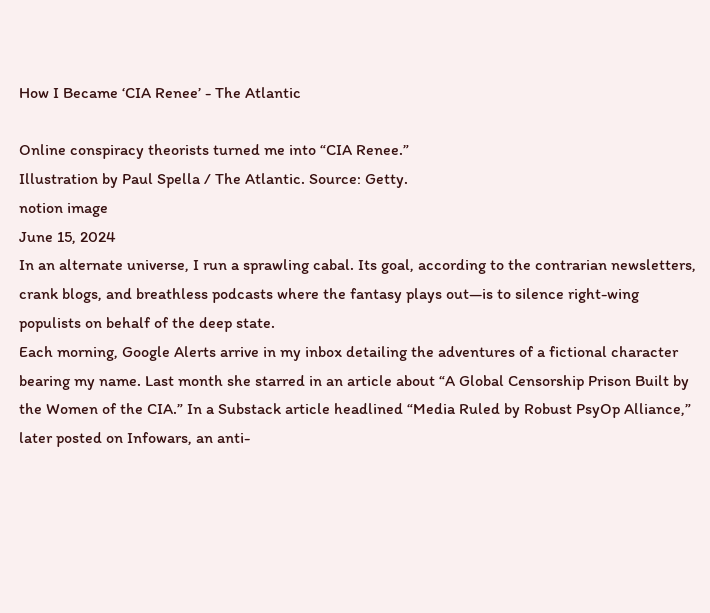How I Became ‘CIA Renee’ - The Atlantic

Online conspiracy theorists turned me into “CIA Renee.”
Illustration by Paul Spella / The Atlantic. Source: Getty.
notion image
June 15, 2024
In an alternate universe, I run a sprawling cabal. Its goal, according to the contrarian newsletters, crank blogs, and breathless podcasts where the fantasy plays out—is to silence right-wing populists on behalf of the deep state.
Each morning, Google Alerts arrive in my inbox detailing the adventures of a fictional character bearing my name. Last month she starred in an article about “A Global Censorship Prison Built by the Women of the CIA.” In a Substack article headlined “Media Ruled by Robust PsyOp Alliance,” later posted on Infowars, an anti-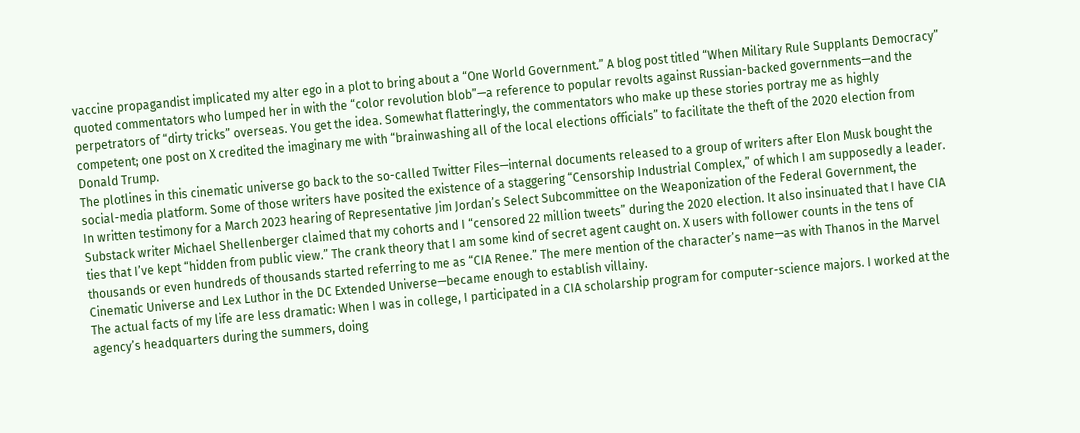vaccine propagandist implicated my alter ego in a plot to bring about a “One World Government.” A blog post titled “When Military Rule Supplants Democracy” quoted commentators who lumped her in with the “color revolution blob”—a reference to popular revolts against Russian-backed governments—and the perpetrators of “dirty tricks” overseas. You get the idea. Somewhat flatteringly, the commentators who make up these stories portray me as highly competent; one post on X credited the imaginary me with “brainwashing all of the local elections officials” to facilitate the theft of the 2020 election from Donald Trump.
The plotlines in this cinematic universe go back to the so-called Twitter Files—internal documents released to a group of writers after Elon Musk bought the social-media platform. Some of those writers have posited the existence of a staggering “Censorship Industrial Complex,” of which I am supposedly a leader. In written testimony for a March 2023 hearing of Representative Jim Jordan’s Select Subcommittee on the Weaponization of the Federal Government, the Substack writer Michael Shellenberger claimed that my cohorts and I “censored 22 million tweets” during the 2020 election. It also insinuated that I have CIA ties that I’ve kept “hidden from public view.” The crank theory that I am some kind of secret agent caught on. X users with follower counts in the tens of thousands or even hundreds of thousands started referring to me as “CIA Renee.” The mere mention of the character’s name—as with Thanos in the Marvel Cinematic Universe and Lex Luthor in the DC Extended Universe—became enough to establish villainy.
The actual facts of my life are less dramatic: When I was in college, I participated in a CIA scholarship program for computer-science majors. I worked at the agency’s headquarters during the summers, doing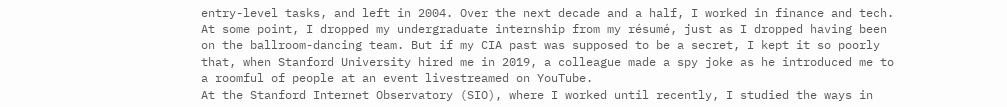entry-level tasks, and left in 2004. Over the next decade and a half, I worked in finance and tech. At some point, I dropped my undergraduate internship from my résumé, just as I dropped having been on the ballroom-dancing team. But if my CIA past was supposed to be a secret, I kept it so poorly that, when Stanford University hired me in 2019, a colleague made a spy joke as he introduced me to a roomful of people at an event livestreamed on YouTube.
At the Stanford Internet Observatory (SIO), where I worked until recently, I studied the ways in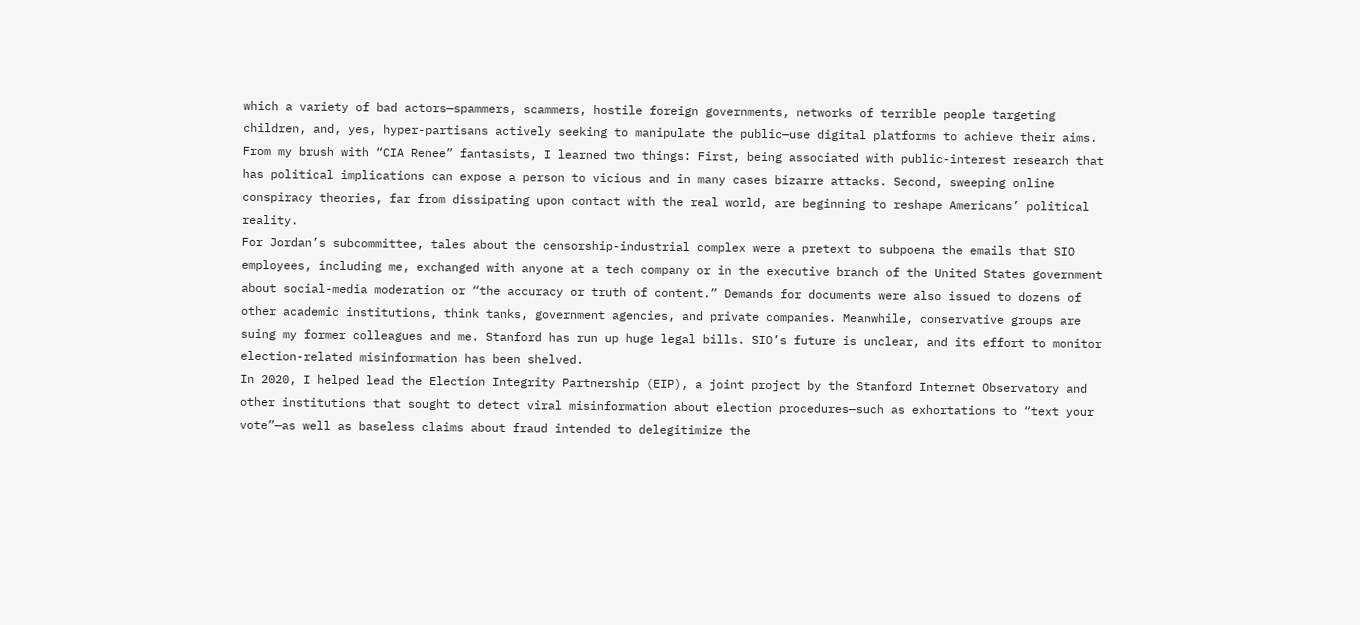which a variety of bad actors—spammers, scammers, hostile foreign governments, networks of terrible people targeting children, and, yes, hyper-partisans actively seeking to manipulate the public—use digital platforms to achieve their aims. From my brush with “CIA Renee” fantasists, I learned two things: First, being associated with public-interest research that has political implications can expose a person to vicious and in many cases bizarre attacks. Second, sweeping online conspiracy theories, far from dissipating upon contact with the real world, are beginning to reshape Americans’ political reality.
For Jordan’s subcommittee, tales about the censorship-industrial complex were a pretext to subpoena the emails that SIO employees, including me, exchanged with anyone at a tech company or in the executive branch of the United States government about social-media moderation or “the accuracy or truth of content.” Demands for documents were also issued to dozens of other academic institutions, think tanks, government agencies, and private companies. Meanwhile, conservative groups are suing my former colleagues and me. Stanford has run up huge legal bills. SIO’s future is unclear, and its effort to monitor election-related misinformation has been shelved.
In 2020, I helped lead the Election Integrity Partnership (EIP), a joint project by the Stanford Internet Observatory and other institutions that sought to detect viral misinformation about election procedures—such as exhortations to “text your vote”—as well as baseless claims about fraud intended to delegitimize the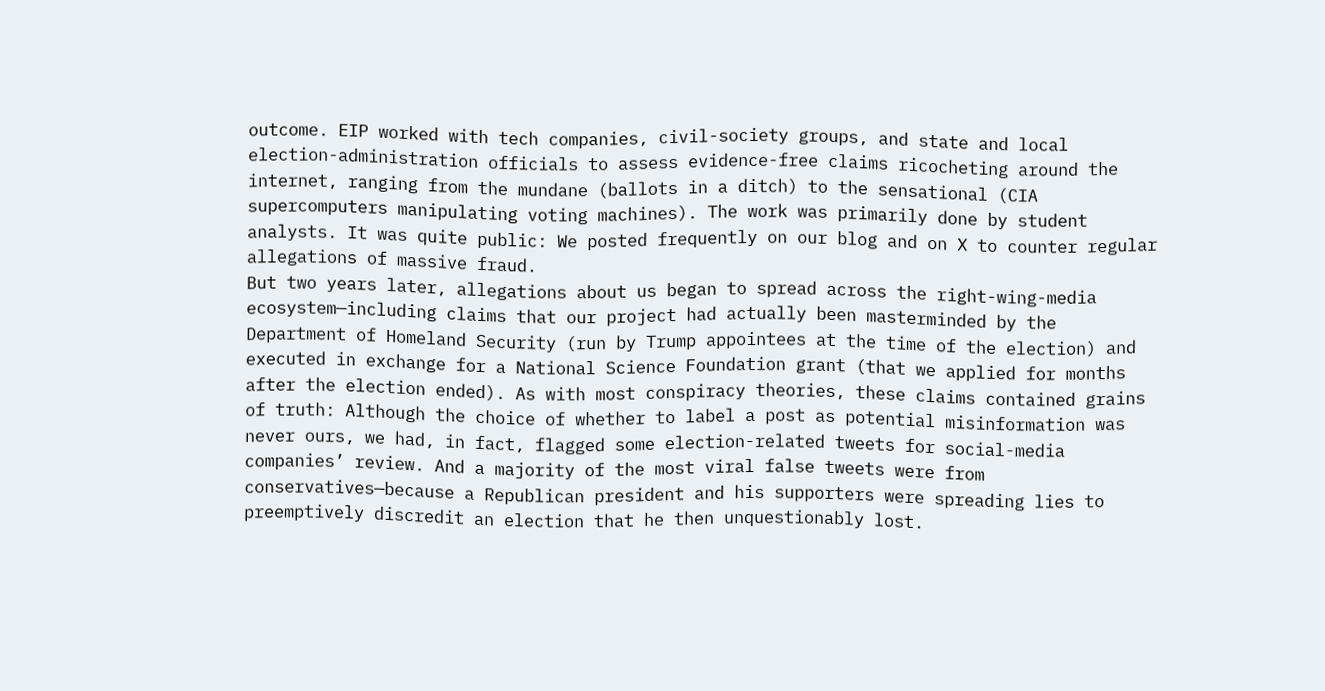outcome. EIP worked with tech companies, civil-society groups, and state and local election-administration officials to assess evidence-free claims ricocheting around the internet, ranging from the mundane (ballots in a ditch) to the sensational (CIA supercomputers manipulating voting machines). The work was primarily done by student analysts. It was quite public: We posted frequently on our blog and on X to counter regular allegations of massive fraud.
But two years later, allegations about us began to spread across the right-wing-media ecosystem—including claims that our project had actually been masterminded by the Department of Homeland Security (run by Trump appointees at the time of the election) and executed in exchange for a National Science Foundation grant (that we applied for months after the election ended). As with most conspiracy theories, these claims contained grains of truth: Although the choice of whether to label a post as potential misinformation was never ours, we had, in fact, flagged some election-related tweets for social-media companies’ review. And a majority of the most viral false tweets were from conservatives—because a Republican president and his supporters were spreading lies to preemptively discredit an election that he then unquestionably lost.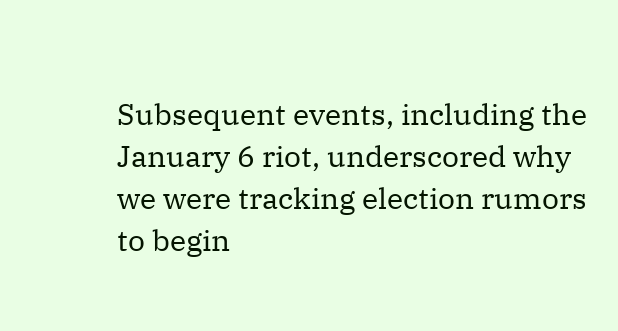Subsequent events, including the January 6 riot, underscored why we were tracking election rumors to begin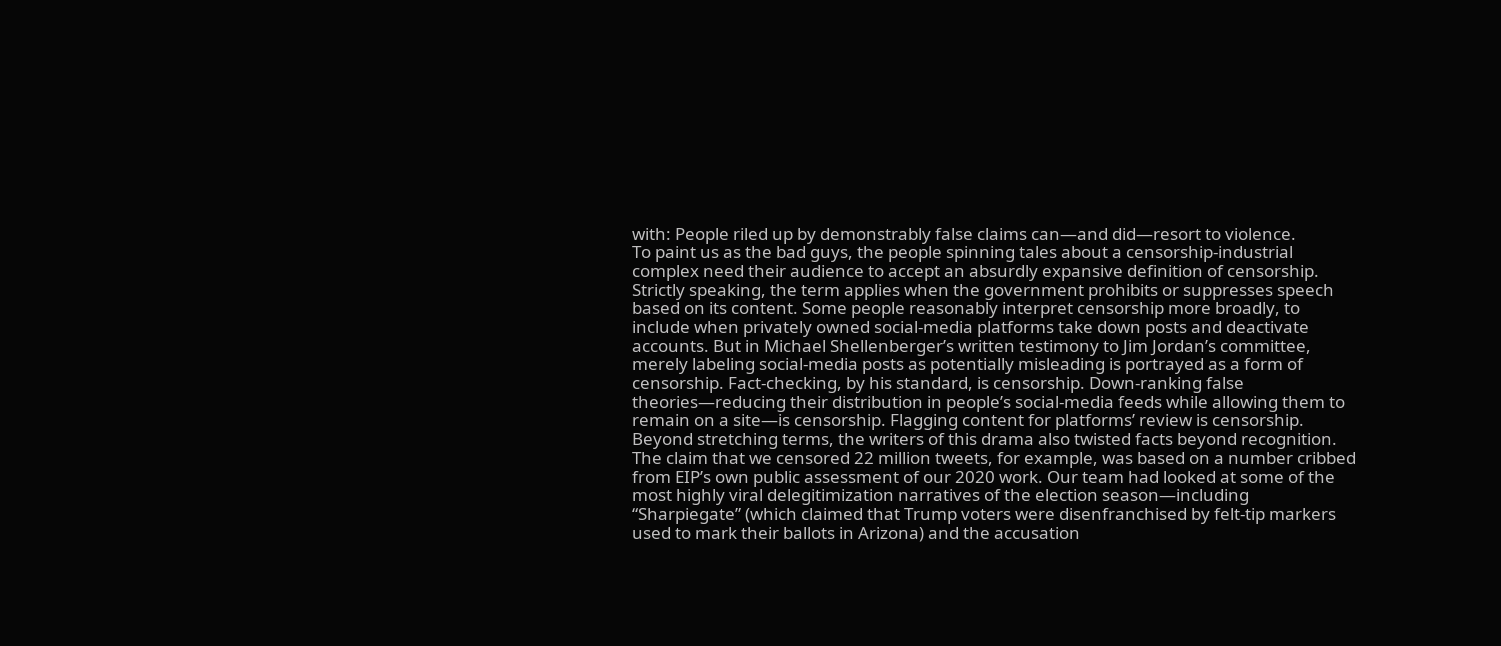with: People riled up by demonstrably false claims can—and did—resort to violence.
To paint us as the bad guys, the people spinning tales about a censorship-industrial complex need their audience to accept an absurdly expansive definition of censorship. Strictly speaking, the term applies when the government prohibits or suppresses speech based on its content. Some people reasonably interpret censorship more broadly, to include when privately owned social-media platforms take down posts and deactivate accounts. But in Michael Shellenberger’s written testimony to Jim Jordan’s committee, merely labeling social-media posts as potentially misleading is portrayed as a form of censorship. Fact-checking, by his standard, is censorship. Down-ranking false theories—reducing their distribution in people’s social-media feeds while allowing them to remain on a site—is censorship. Flagging content for platforms’ review is censorship.
Beyond stretching terms, the writers of this drama also twisted facts beyond recognition. The claim that we censored 22 million tweets, for example, was based on a number cribbed from EIP’s own public assessment of our 2020 work. Our team had looked at some of the most highly viral delegitimization narratives of the election season—including “Sharpiegate” (which claimed that Trump voters were disenfranchised by felt-tip markers used to mark their ballots in Arizona) and the accusation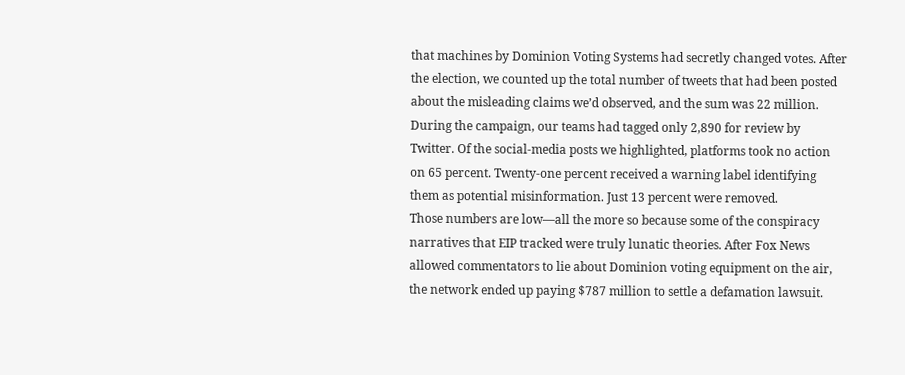that machines by Dominion Voting Systems had secretly changed votes. After the election, we counted up the total number of tweets that had been posted about the misleading claims we’d observed, and the sum was 22 million. During the campaign, our teams had tagged only 2,890 for review by Twitter. Of the social-media posts we highlighted, platforms took no action on 65 percent. Twenty-one percent received a warning label identifying them as potential misinformation. Just 13 percent were removed.
Those numbers are low—all the more so because some of the conspiracy narratives that EIP tracked were truly lunatic theories. After Fox News allowed commentators to lie about Dominion voting equipment on the air, the network ended up paying $787 million to settle a defamation lawsuit.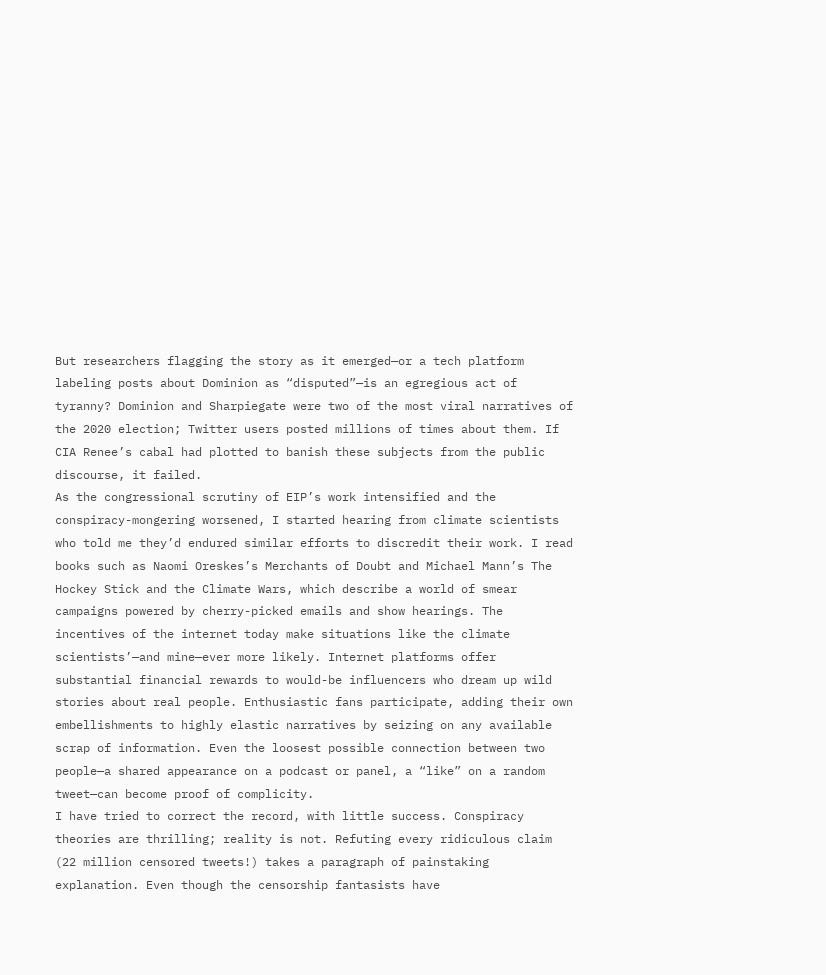But researchers flagging the story as it emerged—or a tech platform labeling posts about Dominion as “disputed”—is an egregious act of tyranny? Dominion and Sharpiegate were two of the most viral narratives of the 2020 election; Twitter users posted millions of times about them. If CIA Renee’s cabal had plotted to banish these subjects from the public discourse, it failed.
As the congressional scrutiny of EIP’s work intensified and the conspiracy-mongering worsened, I started hearing from climate scientists who told me they’d endured similar efforts to discredit their work. I read books such as Naomi Oreskes’s Merchants of Doubt and Michael Mann’s The Hockey Stick and the Climate Wars, which describe a world of smear campaigns powered by cherry-picked emails and show hearings. The incentives of the internet today make situations like the climate scientists’—and mine—ever more likely. Internet platforms offer substantial financial rewards to would-be influencers who dream up wild stories about real people. Enthusiastic fans participate, adding their own embellishments to highly elastic narratives by seizing on any available scrap of information. Even the loosest possible connection between two people—a shared appearance on a podcast or panel, a “like” on a random tweet—can become proof of complicity.
I have tried to correct the record, with little success. Conspiracy theories are thrilling; reality is not. Refuting every ridiculous claim (22 million censored tweets!) takes a paragraph of painstaking explanation. Even though the censorship fantasists have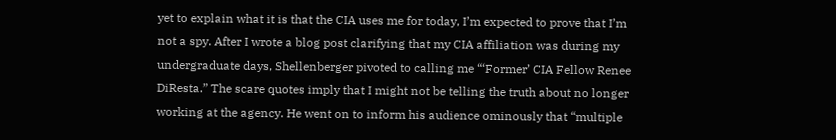yet to explain what it is that the CIA uses me for today, I’m expected to prove that I’m not a spy. After I wrote a blog post clarifying that my CIA affiliation was during my undergraduate days, Shellenberger pivoted to calling me “‘Former’ CIA Fellow Renee DiResta.” The scare quotes imply that I might not be telling the truth about no longer working at the agency. He went on to inform his audience ominously that “multiple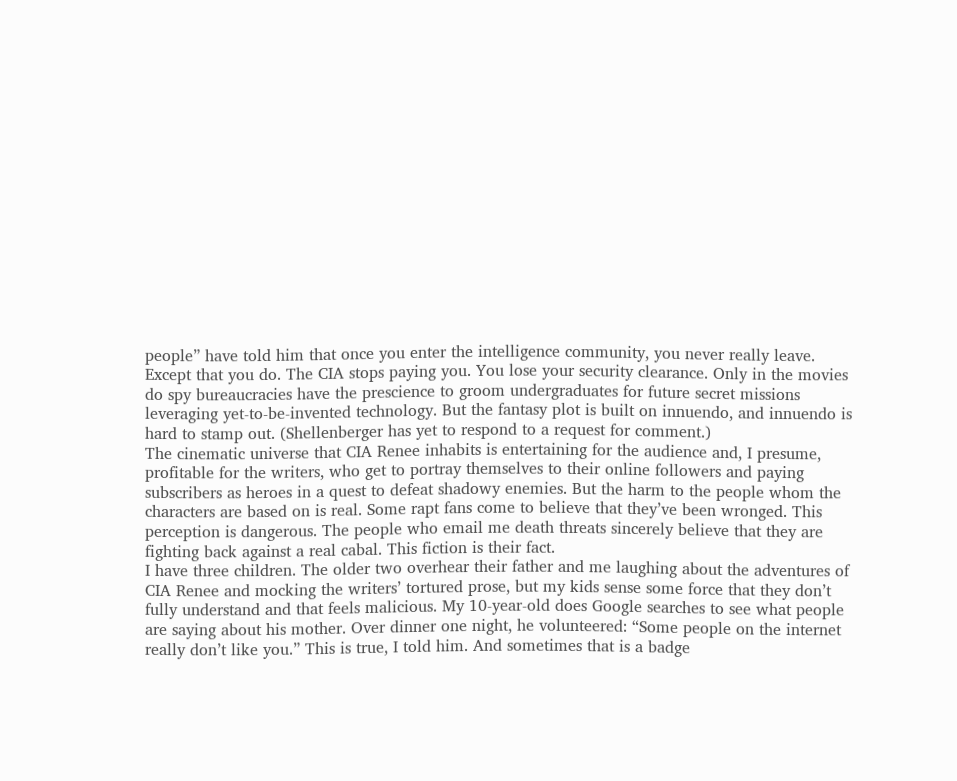people” have told him that once you enter the intelligence community, you never really leave.
Except that you do. The CIA stops paying you. You lose your security clearance. Only in the movies do spy bureaucracies have the prescience to groom undergraduates for future secret missions leveraging yet-to-be-invented technology. But the fantasy plot is built on innuendo, and innuendo is hard to stamp out. (Shellenberger has yet to respond to a request for comment.)
The cinematic universe that CIA Renee inhabits is entertaining for the audience and, I presume, profitable for the writers, who get to portray themselves to their online followers and paying subscribers as heroes in a quest to defeat shadowy enemies. But the harm to the people whom the characters are based on is real. Some rapt fans come to believe that they’ve been wronged. This perception is dangerous. The people who email me death threats sincerely believe that they are fighting back against a real cabal. This fiction is their fact.
I have three children. The older two overhear their father and me laughing about the adventures of CIA Renee and mocking the writers’ tortured prose, but my kids sense some force that they don’t fully understand and that feels malicious. My 10-year-old does Google searches to see what people are saying about his mother. Over dinner one night, he volunteered: “Some people on the internet really don’t like you.” This is true, I told him. And sometimes that is a badge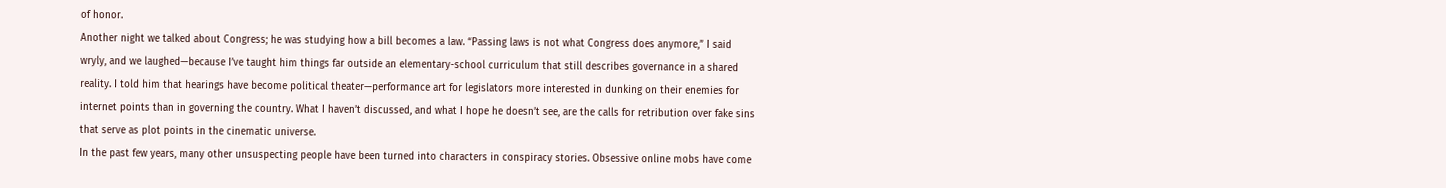of honor.
Another night we talked about Congress; he was studying how a bill becomes a law. “Passing laws is not what Congress does anymore,” I said wryly, and we laughed—because I’ve taught him things far outside an elementary-school curriculum that still describes governance in a shared reality. I told him that hearings have become political theater—performance art for legislators more interested in dunking on their enemies for internet points than in governing the country. What I haven’t discussed, and what I hope he doesn’t see, are the calls for retribution over fake sins that serve as plot points in the cinematic universe.
In the past few years, many other unsuspecting people have been turned into characters in conspiracy stories. Obsessive online mobs have come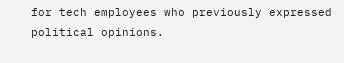for tech employees who previously expressed political opinions.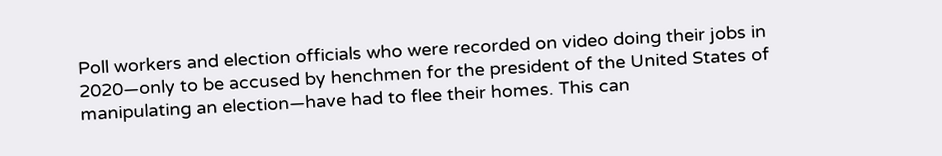Poll workers and election officials who were recorded on video doing their jobs in 2020—only to be accused by henchmen for the president of the United States of manipulating an election—have had to flee their homes. This can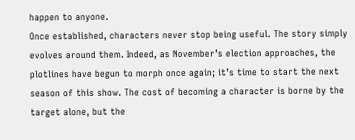happen to anyone.
Once established, characters never stop being useful. The story simply evolves around them. Indeed, as November’s election approaches, the plotlines have begun to morph once again; it’s time to start the next season of this show. The cost of becoming a character is borne by the target alone, but the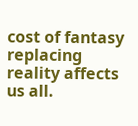cost of fantasy replacing reality affects us all.